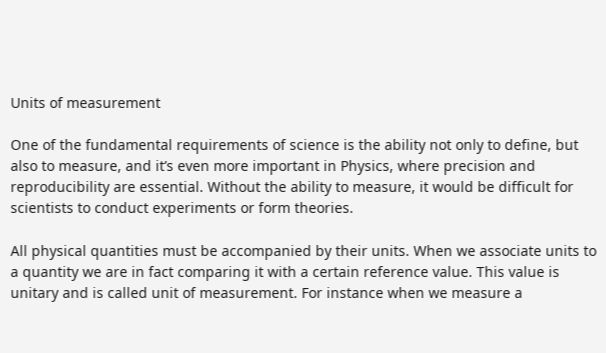Units of measurement

One of the fundamental requirements of science is the ability not only to define, but also to measure, and it’s even more important in Physics, where precision and reproducibility are essential. Without the ability to measure, it would be difficult for scientists to conduct experiments or form theories.

All physical quantities must be accompanied by their units. When we associate units to a quantity we are in fact comparing it with a certain reference value. This value is unitary and is called unit of measurement. For instance when we measure a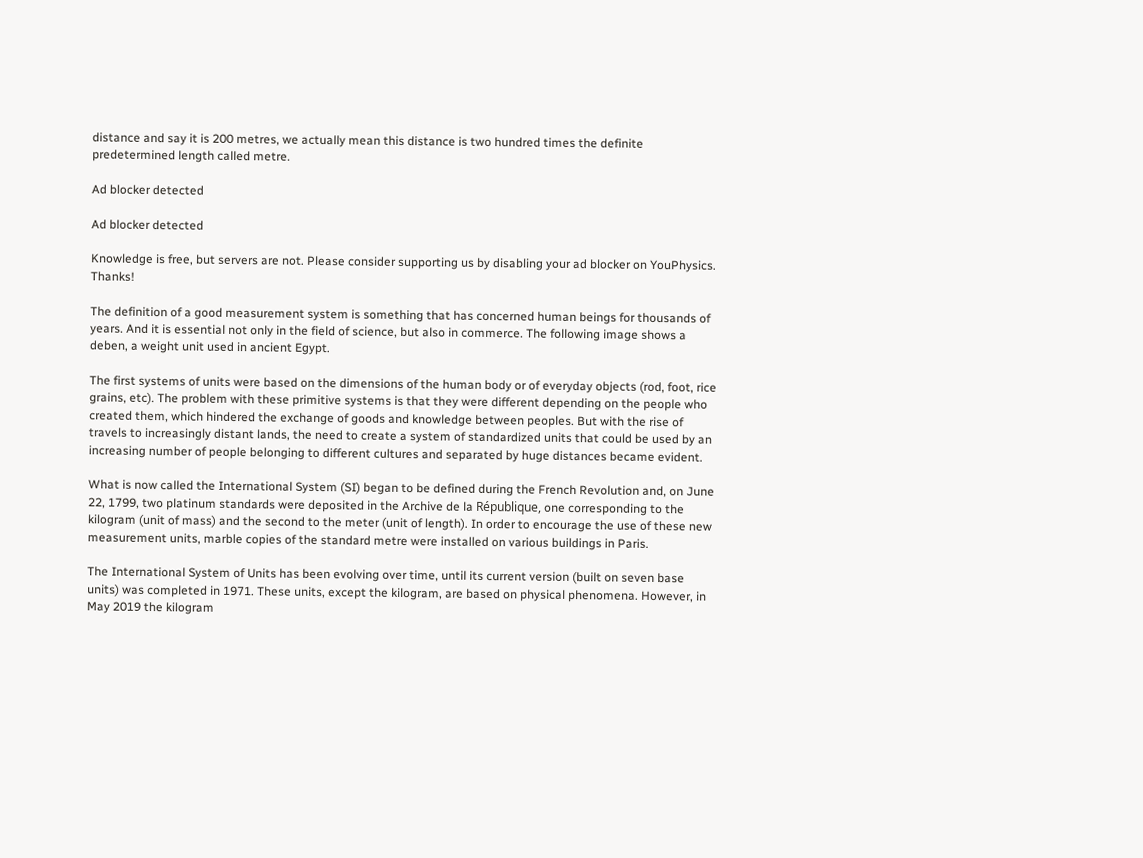distance and say it is 200 metres, we actually mean this distance is two hundred times the definite predetermined length called metre.

Ad blocker detected

Ad blocker detected

Knowledge is free, but servers are not. Please consider supporting us by disabling your ad blocker on YouPhysics. Thanks!

The definition of a good measurement system is something that has concerned human beings for thousands of years. And it is essential not only in the field of science, but also in commerce. The following image shows a deben, a weight unit used in ancient Egypt.

The first systems of units were based on the dimensions of the human body or of everyday objects (rod, foot, rice grains, etc). The problem with these primitive systems is that they were different depending on the people who created them, which hindered the exchange of goods and knowledge between peoples. But with the rise of travels to increasingly distant lands, the need to create a system of standardized units that could be used by an increasing number of people belonging to different cultures and separated by huge distances became evident.

What is now called the International System (SI) began to be defined during the French Revolution and, on June 22, 1799, two platinum standards were deposited in the Archive de la République, one corresponding to the kilogram (unit of mass) and the second to the meter (unit of length). In order to encourage the use of these new measurement units, marble copies of the standard metre were installed on various buildings in Paris.

The International System of Units has been evolving over time, until its current version (built on seven base units) was completed in 1971. These units, except the kilogram, are based on physical phenomena. However, in May 2019 the kilogram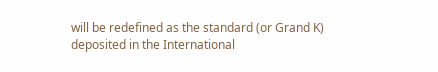will be redefined as the standard (or Grand K) deposited in the International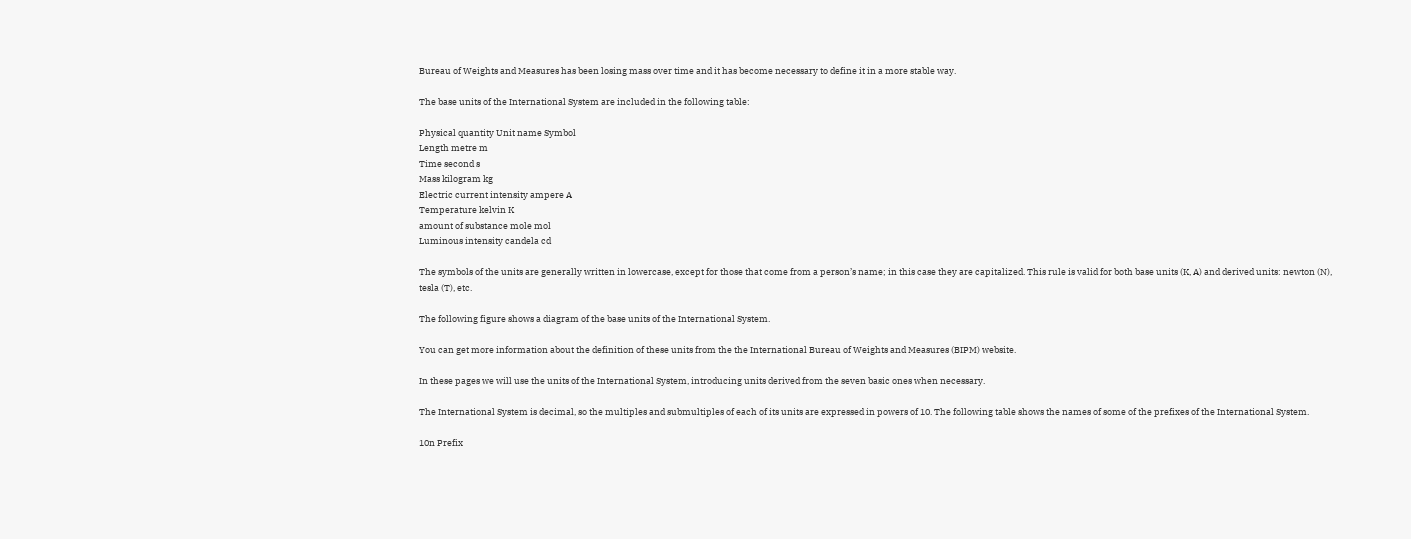Bureau of Weights and Measures has been losing mass over time and it has become necessary to define it in a more stable way.

The base units of the International System are included in the following table:

Physical quantity Unit name Symbol
Length metre m
Time second s
Mass kilogram kg
Electric current intensity ampere A
Temperature kelvin K
amount of substance mole mol
Luminous intensity candela cd

The symbols of the units are generally written in lowercase, except for those that come from a person’s name; in this case they are capitalized. This rule is valid for both base units (K, A) and derived units: newton (N), tesla (T), etc.

The following figure shows a diagram of the base units of the International System.

You can get more information about the definition of these units from the the International Bureau of Weights and Measures (BIPM) website.

In these pages we will use the units of the International System, introducing units derived from the seven basic ones when necessary.

The International System is decimal, so the multiples and submultiples of each of its units are expressed in powers of 10. The following table shows the names of some of the prefixes of the International System.

10n Prefix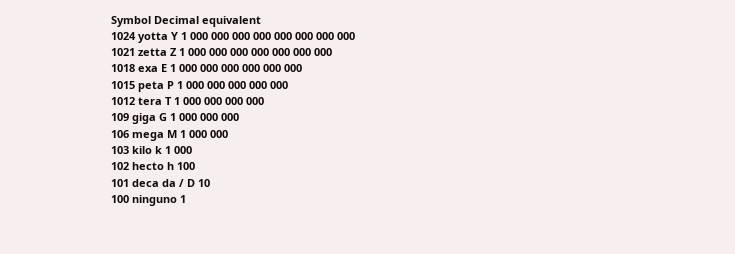Symbol Decimal equivalent
1024 yotta Y 1 000 000 000 000 000 000 000 000
1021 zetta Z 1 000 000 000 000 000 000 000
1018 exa E 1 000 000 000 000 000 000
1015 peta P 1 000 000 000 000 000
1012 tera T 1 000 000 000 000
109 giga G 1 000 000 000
106 mega M 1 000 000
103 kilo k 1 000
102 hecto h 100
101 deca da / D 10
100 ninguno 1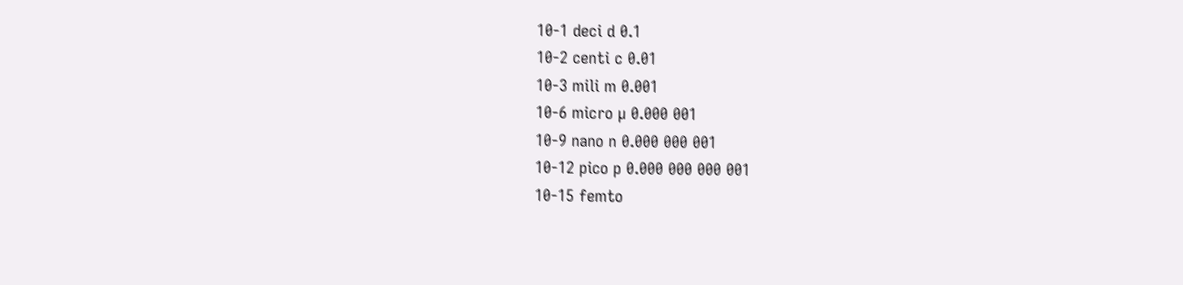10-1 deci d 0.1
10-2 centi c 0.01
10-3 mili m 0.001
10-6 micro µ 0.000 001
10-9 nano n 0.000 000 001
10-12 pico p 0.000 000 000 001
10-15 femto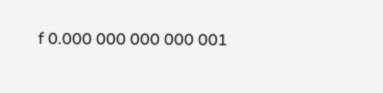f 0.000 000 000 000 001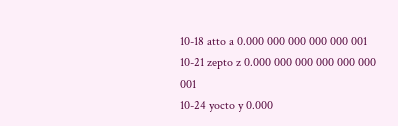10-18 atto a 0.000 000 000 000 000 001
10-21 zepto z 0.000 000 000 000 000 000 001
10-24 yocto y 0.000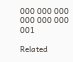000 000 000 000 000 000 001

Related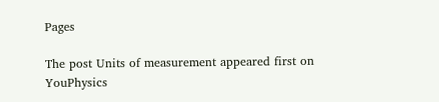Pages

The post Units of measurement appeared first on YouPhysics